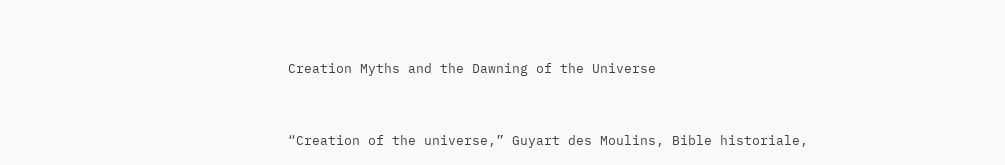Creation Myths and the Dawning of the Universe


“Creation of the universe,” Guyart des Moulins, Bible historiale,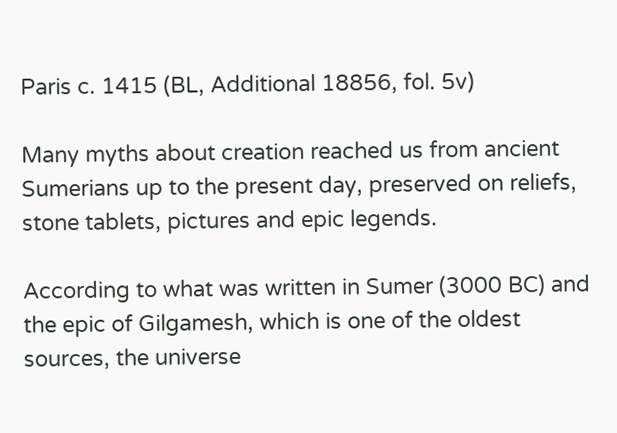Paris c. 1415 (BL, Additional 18856, fol. 5v)

Many myths about creation reached us from ancient Sumerians up to the present day, preserved on reliefs, stone tablets, pictures and epic legends.

According to what was written in Sumer (3000 BC) and the epic of Gilgamesh, which is one of the oldest sources, the universe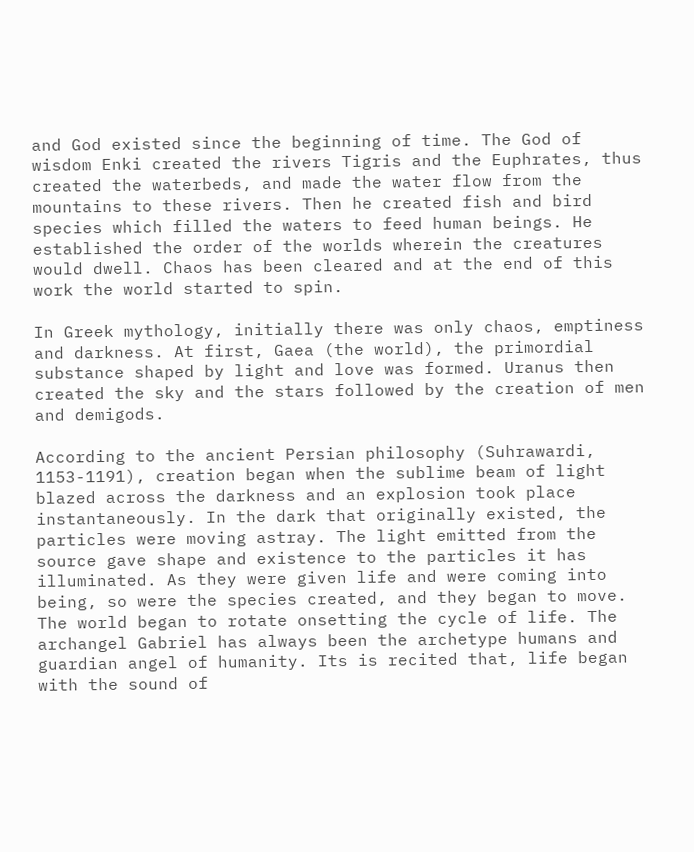and God existed since the beginning of time. The God of wisdom Enki created the rivers Tigris and the Euphrates, thus created the waterbeds, and made the water flow from the mountains to these rivers. Then he created fish and bird species which filled the waters to feed human beings. He established the order of the worlds wherein the creatures would dwell. Chaos has been cleared and at the end of this work the world started to spin.

In Greek mythology, initially there was only chaos, emptiness and darkness. At first, Gaea (the world), the primordial substance shaped by light and love was formed. Uranus then created the sky and the stars followed by the creation of men and demigods.

According to the ancient Persian philosophy (Suhrawardi, 1153-1191), creation began when the sublime beam of light blazed across the darkness and an explosion took place instantaneously. In the dark that originally existed, the particles were moving astray. The light emitted from the source gave shape and existence to the particles it has illuminated. As they were given life and were coming into being, so were the species created, and they began to move. The world began to rotate onsetting the cycle of life. The archangel Gabriel has always been the archetype humans and guardian angel of humanity. Its is recited that, life began with the sound of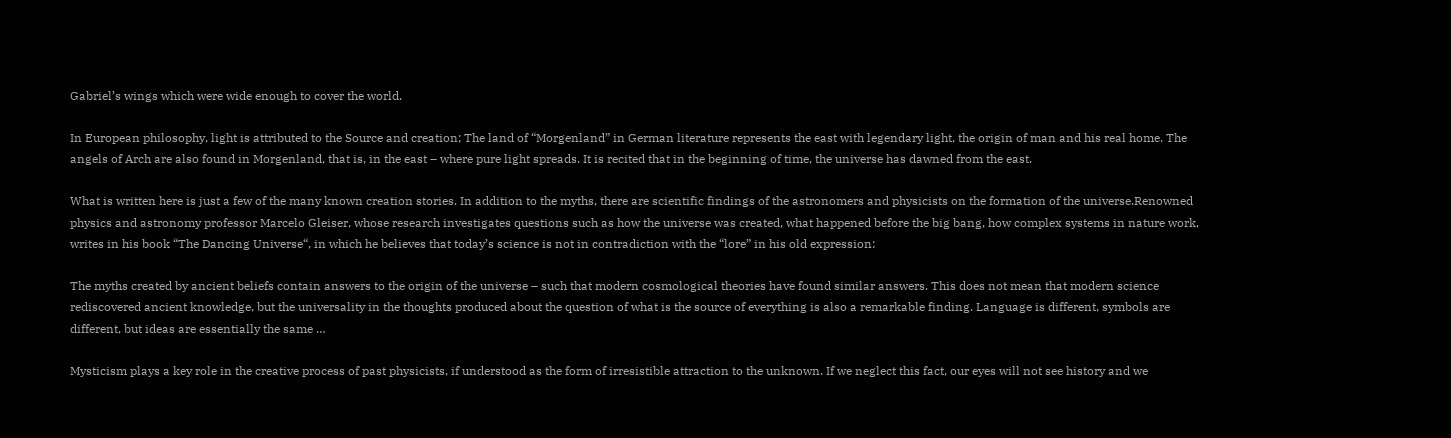Gabriel’s wings which were wide enough to cover the world.

In European philosophy, light is attributed to the Source and creation; The land of “Morgenland” in German literature represents the east with legendary light, the origin of man and his real home. The angels of Arch are also found in Morgenland, that is, in the east – where pure light spreads. It is recited that in the beginning of time, the universe has dawned from the east.

What is written here is just a few of the many known creation stories. In addition to the myths, there are scientific findings of the astronomers and physicists on the formation of the universe.Renowned physics and astronomy professor Marcelo Gleiser, whose research investigates questions such as how the universe was created, what happened before the big bang, how complex systems in nature work, writes in his book “The Dancing Universe“, in which he believes that today’s science is not in contradiction with the “lore” in his old expression:

The myths created by ancient beliefs contain answers to the origin of the universe – such that modern cosmological theories have found similar answers. This does not mean that modern science rediscovered ancient knowledge, but the universality in the thoughts produced about the question of what is the source of everything is also a remarkable finding. Language is different, symbols are different, but ideas are essentially the same …

Mysticism plays a key role in the creative process of past physicists, if understood as the form of irresistible attraction to the unknown. If we neglect this fact, our eyes will not see history and we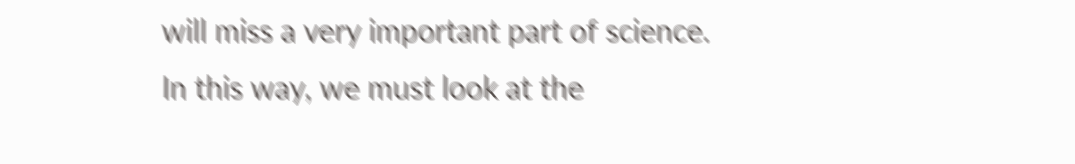will miss a very important part of science. In this way, we must look at the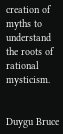creation of myths to understand the roots of rational mysticism.


Duygu Bruce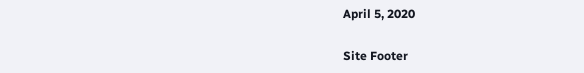April 5, 2020

Site Footer